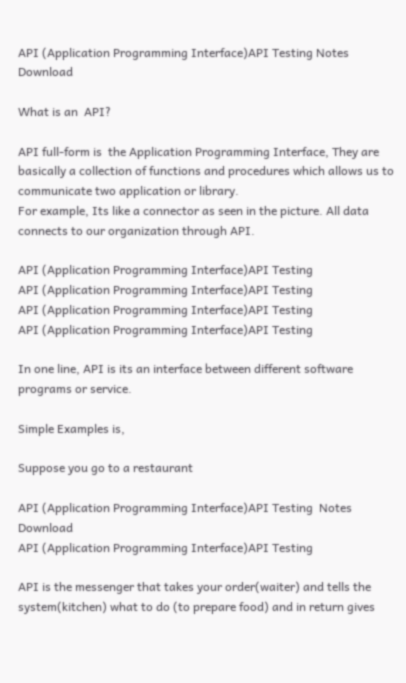API (Application Programming Interface)API Testing Notes Download

What is an  API?

API full-form is  the Application Programming Interface, They are basically a collection of functions and procedures which allows us to communicate two application or library.
For example, Its like a connector as seen in the picture. All data connects to our organization through API.

API (Application Programming Interface)API Testing
API (Application Programming Interface)API Testing
API (Application Programming Interface)API Testing
API (Application Programming Interface)API Testing

In one line, API is its an interface between different software programs or service.

Simple Examples is,

Suppose you go to a restaurant

API (Application Programming Interface)API Testing  Notes Download
API (Application Programming Interface)API Testing

API is the messenger that takes your order(waiter) and tells the system(kitchen) what to do (to prepare food) and in return gives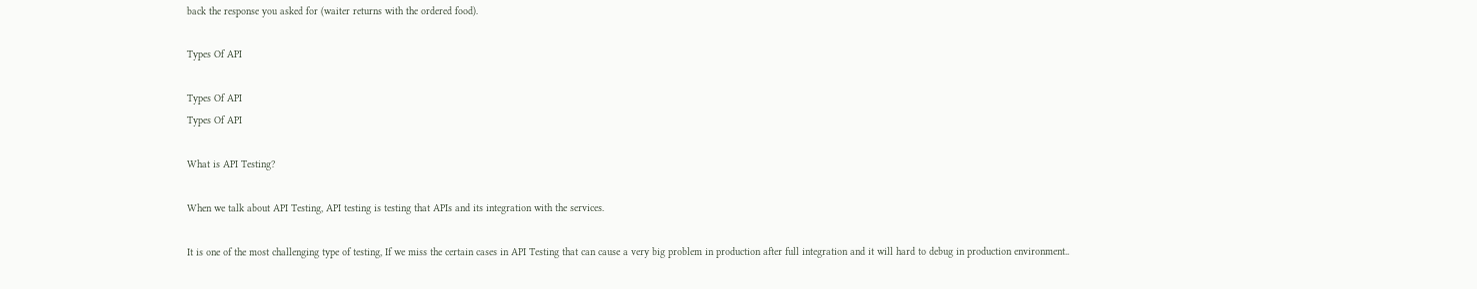back the response you asked for (waiter returns with the ordered food).

Types Of API

Types Of API
Types Of API

What is API Testing?

When we talk about API Testing, API testing is testing that APIs and its integration with the services.

It is one of the most challenging type of testing, If we miss the certain cases in API Testing that can cause a very big problem in production after full integration and it will hard to debug in production environment..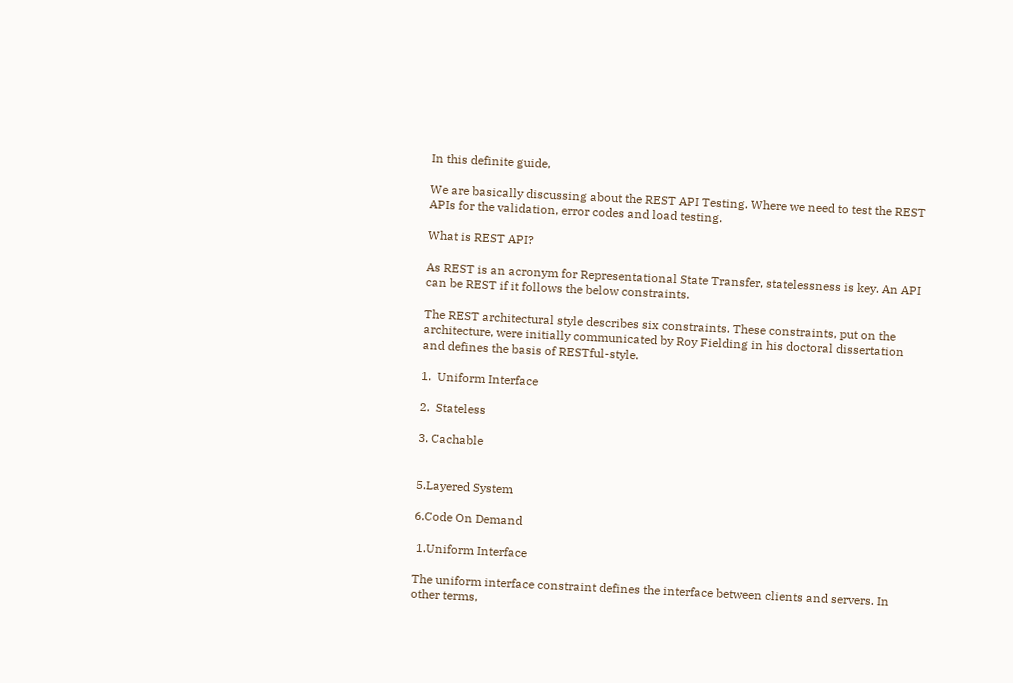In this definite guide,

We are basically discussing about the REST API Testing. Where we need to test the REST APIs for the validation, error codes and load testing.

What is REST API?

As REST is an acronym for Representational State Transfer, statelessness is key. An API can be REST if it follows the below constraints.

The REST architectural style describes six constraints. These constraints, put on the architecture, were initially communicated by Roy Fielding in his doctoral dissertation and defines the basis of RESTful-style.

1.  Uniform Interface

2.  Stateless

3. Cachable


5.Layered System

6.Code On Demand

 1.Uniform Interface

The uniform interface constraint defines the interface between clients and servers. In other terms,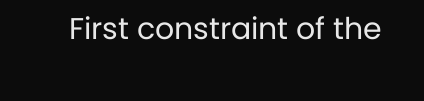First constraint of the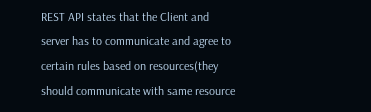REST API states that the Client and server has to communicate and agree to certain rules based on resources(they should communicate with same resource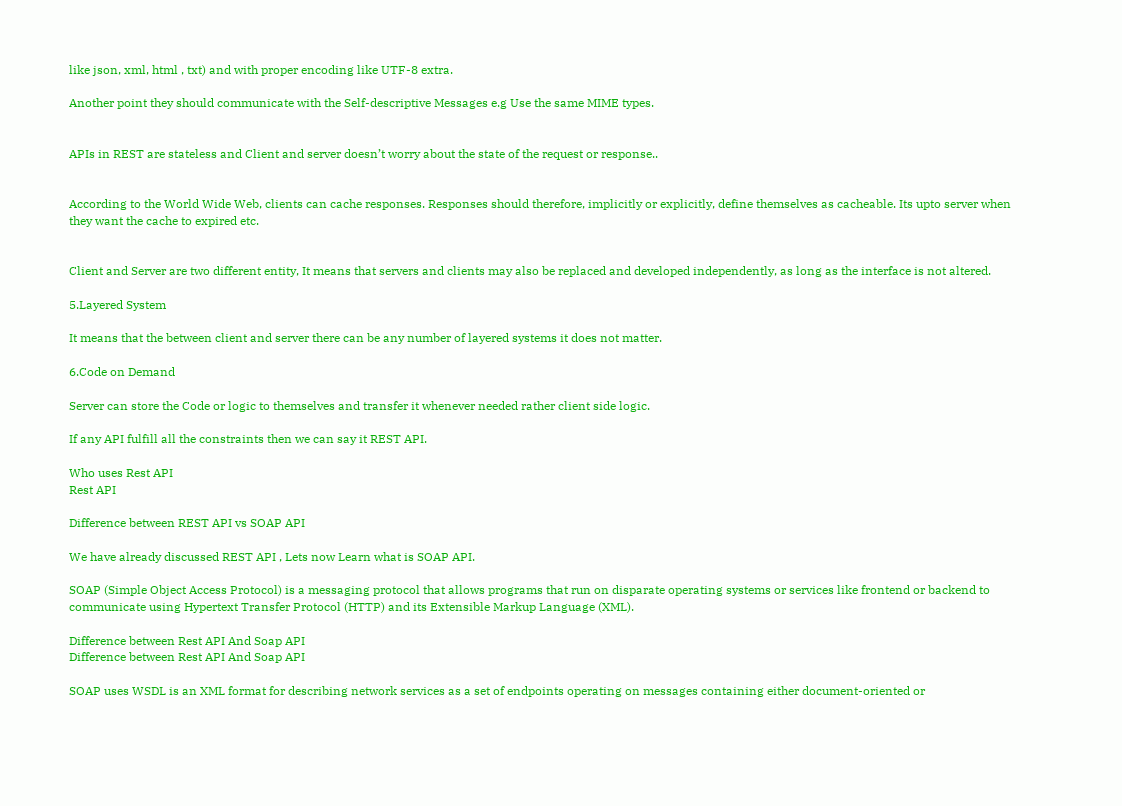like json, xml, html , txt) and with proper encoding like UTF-8 extra.

Another point they should communicate with the Self-descriptive Messages e.g Use the same MIME types.


APIs in REST are stateless and Client and server doesn’t worry about the state of the request or response..


According to the World Wide Web, clients can cache responses. Responses should therefore, implicitly or explicitly, define themselves as cacheable. Its upto server when they want the cache to expired etc.


Client and Server are two different entity, It means that servers and clients may also be replaced and developed independently, as long as the interface is not altered.

5.Layered System

It means that the between client and server there can be any number of layered systems it does not matter.

6.Code on Demand

Server can store the Code or logic to themselves and transfer it whenever needed rather client side logic.

If any API fulfill all the constraints then we can say it REST API.

Who uses Rest API
Rest API

Difference between REST API vs SOAP API

We have already discussed REST API , Lets now Learn what is SOAP API.

SOAP (Simple Object Access Protocol) is a messaging protocol that allows programs that run on disparate operating systems or services like frontend or backend to communicate using Hypertext Transfer Protocol (HTTP) and its Extensible Markup Language (XML).

Difference between Rest API And Soap API
Difference between Rest API And Soap API

SOAP uses WSDL is an XML format for describing network services as a set of endpoints operating on messages containing either document-oriented or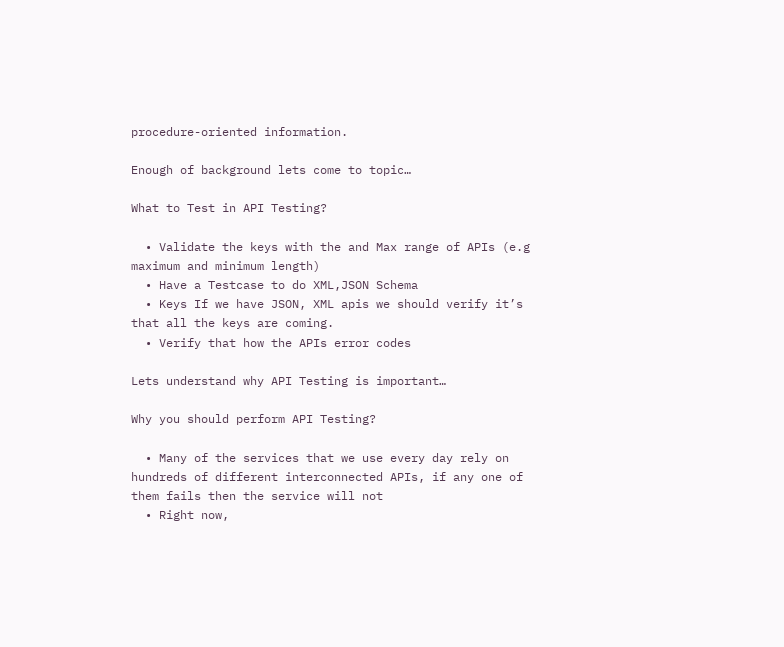procedure-oriented information.

Enough of background lets come to topic…

What to Test in API Testing?

  • Validate the keys with the and Max range of APIs (e.g maximum and minimum length)
  • Have a Testcase to do XML,JSON Schema
  • Keys If we have JSON, XML apis we should verify it’s that all the keys are coming.
  • Verify that how the APIs error codes

Lets understand why API Testing is important…

Why you should perform API Testing?

  • Many of the services that we use every day rely on hundreds of different interconnected APIs, if any one of them fails then the service will not
  • Right now,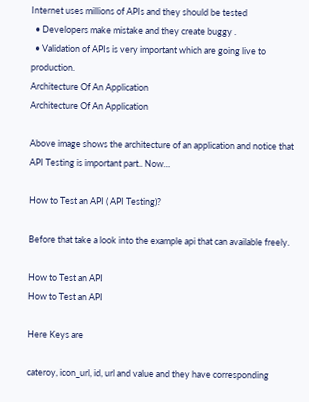Internet uses millions of APIs and they should be tested
  • Developers make mistake and they create buggy .
  • Validation of APIs is very important which are going live to production.
Architecture Of An Application
Architecture Of An Application

Above image shows the architecture of an application and notice that API Testing is important part.. Now…

How to Test an API ( API Testing)?

Before that take a look into the example api that can available freely.

How to Test an API
How to Test an API

Here Keys are

cateroy, icon_url, id, url and value and they have corresponding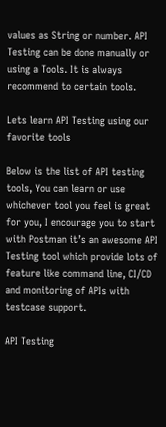values as String or number. API Testing can be done manually or using a Tools. It is always recommend to certain tools.

Lets learn API Testing using our favorite tools

Below is the list of API testing tools, You can learn or use whichever tool you feel is great for you, I encourage you to start with Postman it’s an awesome API Testing tool which provide lots of feature like command line, CI/CD and monitoring of APIs with testcase support.

API Testing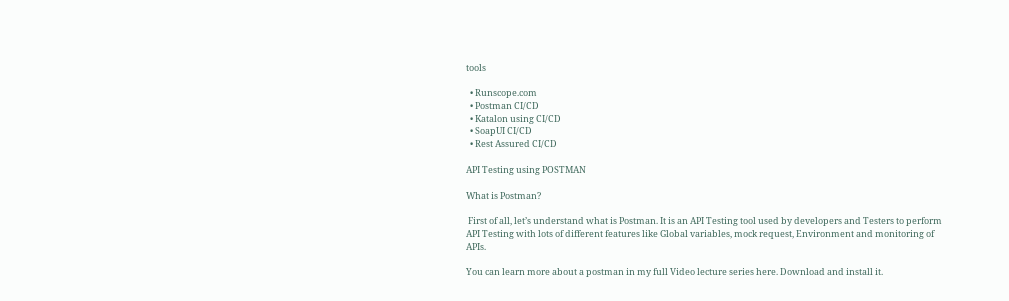tools

  • Runscope.com
  • Postman CI/CD
  • Katalon using CI/CD
  • SoapUI CI/CD
  • Rest Assured CI/CD

API Testing using POSTMAN

What is Postman?

 First of all, let’s understand what is Postman. It is an API Testing tool used by developers and Testers to perform API Testing with lots of different features like Global variables, mock request, Environment and monitoring of APIs.

You can learn more about a postman in my full Video lecture series here. Download and install it.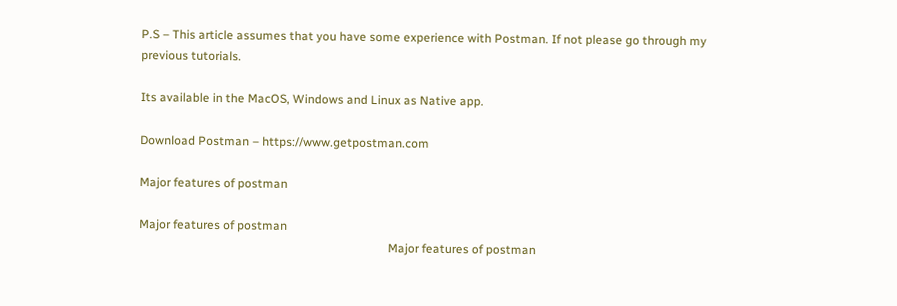P.S – This article assumes that you have some experience with Postman. If not please go through my previous tutorials.

Its available in the MacOS, Windows and Linux as Native app.

Download Postman – https://www.getpostman.com

Major features of postman

Major features of postman
                                                                                   Major features of postman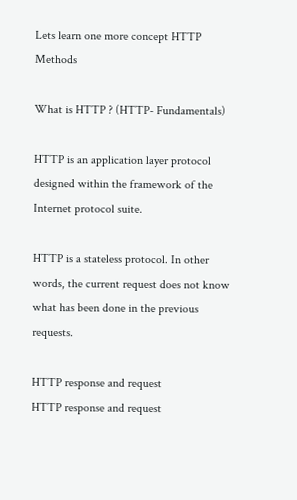Lets learn one more concept HTTP Methods

What is HTTP ? (HTTP- Fundamentals)

HTTP is an application layer protocol designed within the framework of the Internet protocol suite.

HTTP is a stateless protocol. In other words, the current request does not know what has been done in the previous requests.

HTTP response and request
HTTP response and request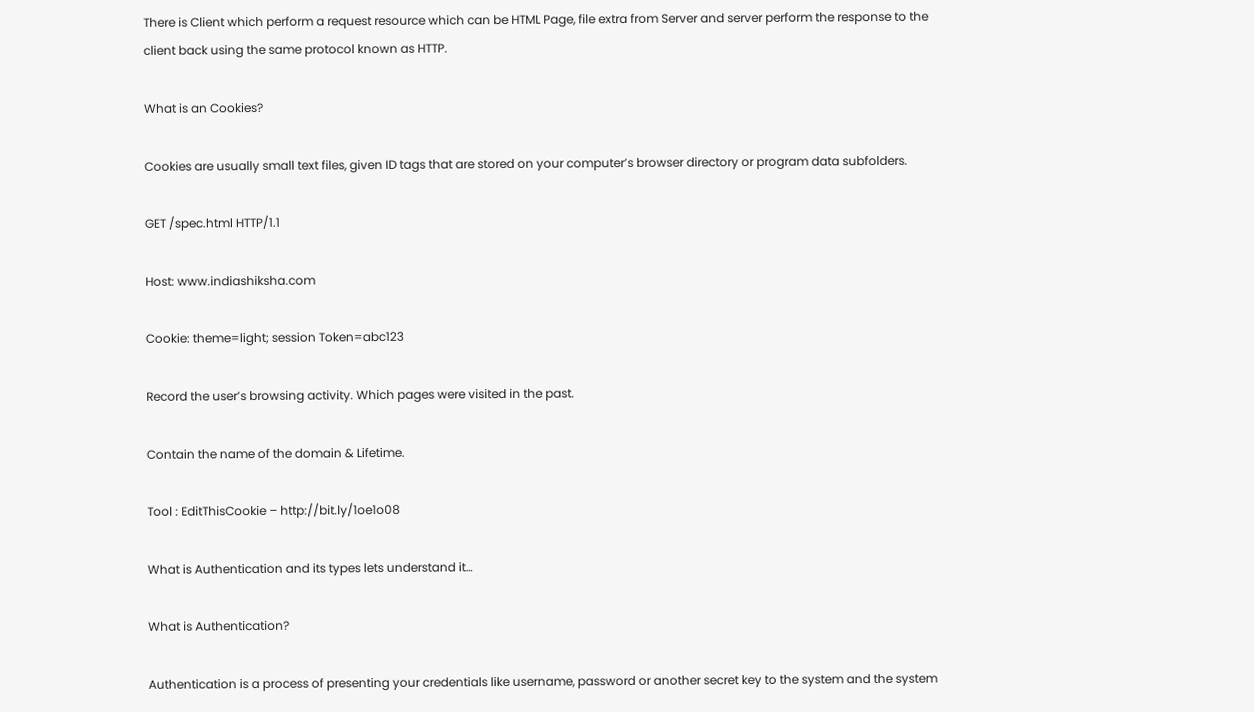There is Client which perform a request resource which can be HTML Page, file extra from Server and server perform the response to the client back using the same protocol known as HTTP.

What is an Cookies?

Cookies are usually small text files, given ID tags that are stored on your computer’s browser directory or program data subfolders.

GET /spec.html HTTP/1.1

Host: www.indiashiksha.com

Cookie: theme=light; session Token=abc123

Record the user’s browsing activity. Which pages were visited in the past.

Contain the name of the domain & Lifetime.

Tool : EditThisCookie – http://bit.ly/1oe1o08

What is Authentication and its types lets understand it…

What is Authentication?

Authentication is a process of presenting your credentials like username, password or another secret key to the system and the system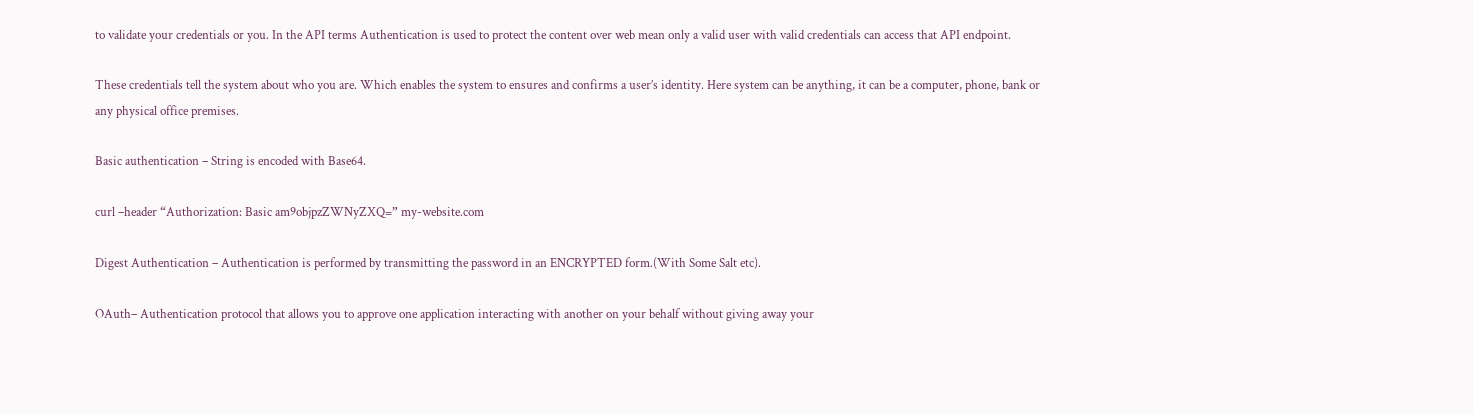to validate your credentials or you. In the API terms Authentication is used to protect the content over web mean only a valid user with valid credentials can access that API endpoint.

These credentials tell the system about who you are. Which enables the system to ensures and confirms a user’s identity. Here system can be anything, it can be a computer, phone, bank or any physical office premises.

Basic authentication – String is encoded with Base64.

curl –header “Authorization: Basic am9objpzZWNyZXQ=” my-website.com

Digest Authentication – Authentication is performed by transmitting the password in an ENCRYPTED form.(With Some Salt etc).

OAuth– Authentication protocol that allows you to approve one application interacting with another on your behalf without giving away your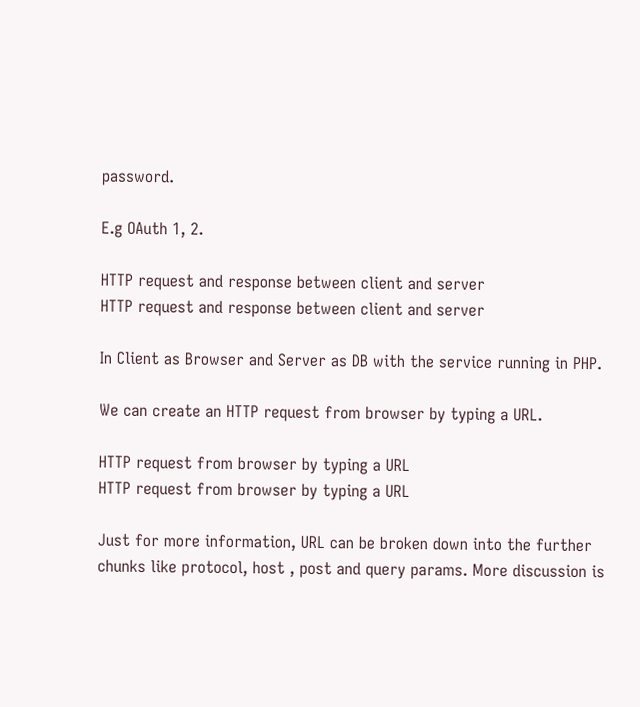password.

E.g OAuth 1, 2.

HTTP request and response between client and server
HTTP request and response between client and server

In Client as Browser and Server as DB with the service running in PHP.

We can create an HTTP request from browser by typing a URL.

HTTP request from browser by typing a URL
HTTP request from browser by typing a URL

Just for more information, URL can be broken down into the further chunks like protocol, host , post and query params. More discussion is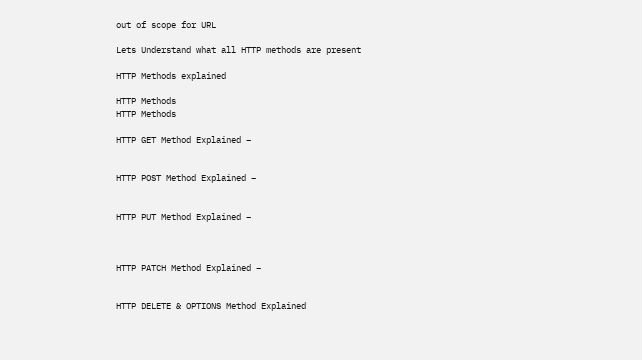out of scope for URL

Lets Understand what all HTTP methods are present

HTTP Methods explained

HTTP Methods
HTTP Methods

HTTP GET Method Explained –


HTTP POST Method Explained –


HTTP PUT Method Explained –



HTTP PATCH Method Explained –


HTTP DELETE & OPTIONS Method Explained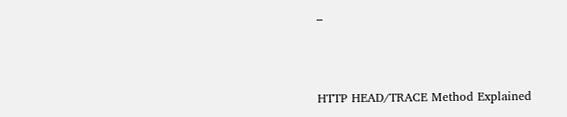–



HTTP HEAD/TRACE Method Explained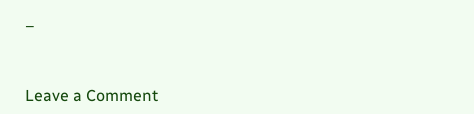–



Leave a Comment